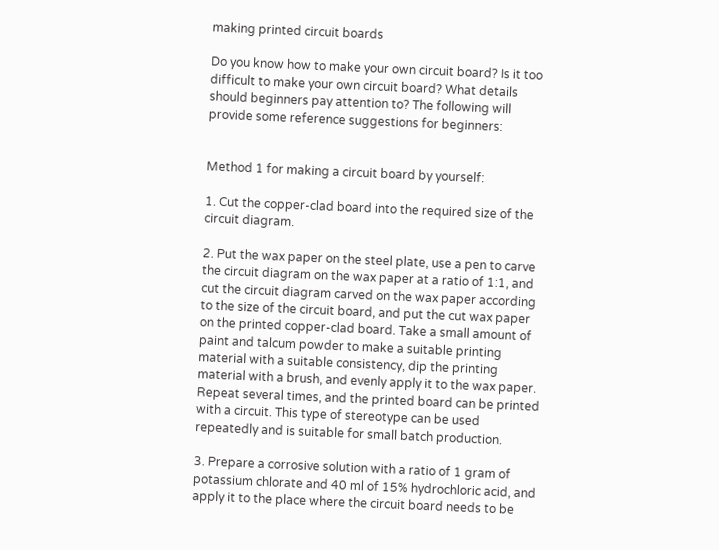making printed circuit boards

Do you know how to make your own circuit board? Is it too difficult to make your own circuit board? What details should beginners pay attention to? The following will provide some reference suggestions for beginners:


Method 1 for making a circuit board by yourself:

1. Cut the copper-clad board into the required size of the circuit diagram.

2. Put the wax paper on the steel plate, use a pen to carve the circuit diagram on the wax paper at a ratio of 1:1, and cut the circuit diagram carved on the wax paper according to the size of the circuit board, and put the cut wax paper on the printed copper-clad board. Take a small amount of paint and talcum powder to make a suitable printing material with a suitable consistency, dip the printing material with a brush, and evenly apply it to the wax paper. Repeat several times, and the printed board can be printed with a circuit. This type of stereotype can be used repeatedly and is suitable for small batch production.

3. Prepare a corrosive solution with a ratio of 1 gram of potassium chlorate and 40 ml of 15% hydrochloric acid, and apply it to the place where the circuit board needs to be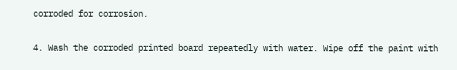corroded for corrosion.

4. Wash the corroded printed board repeatedly with water. Wipe off the paint with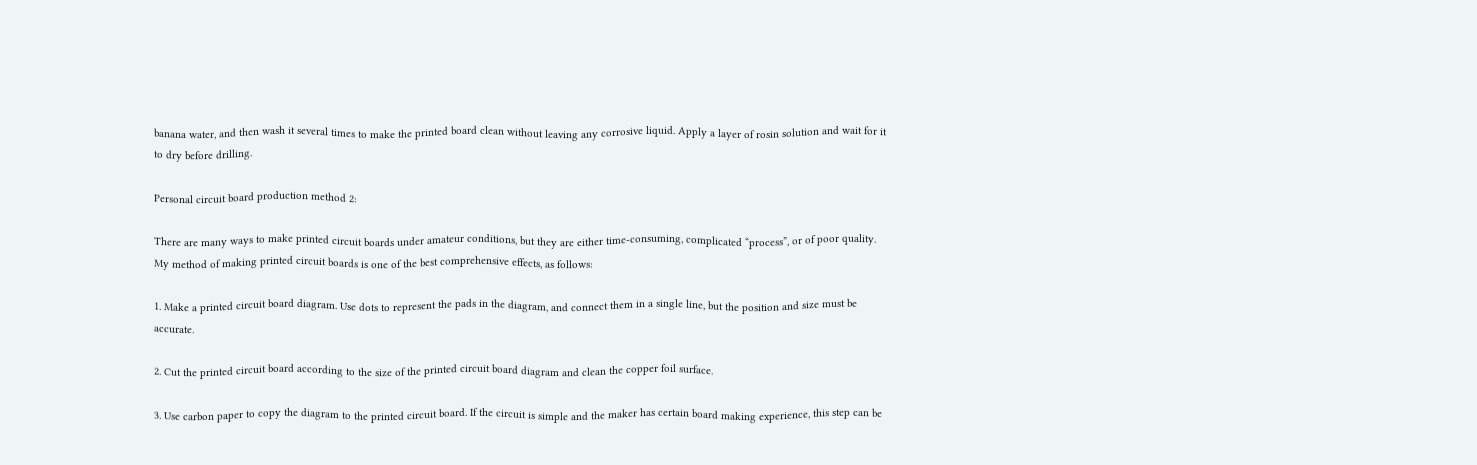banana water, and then wash it several times to make the printed board clean without leaving any corrosive liquid. Apply a layer of rosin solution and wait for it to dry before drilling.

Personal circuit board production method 2:

There are many ways to make printed circuit boards under amateur conditions, but they are either time-consuming, complicated “process”, or of poor quality. My method of making printed circuit boards is one of the best comprehensive effects, as follows:

1. Make a printed circuit board diagram. Use dots to represent the pads in the diagram, and connect them in a single line, but the position and size must be accurate.

2. Cut the printed circuit board according to the size of the printed circuit board diagram and clean the copper foil surface.

3. Use carbon paper to copy the diagram to the printed circuit board. If the circuit is simple and the maker has certain board making experience, this step can be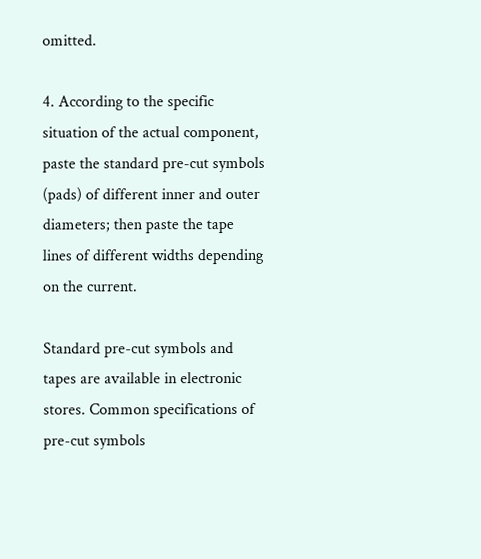omitted.

4. According to the specific situation of the actual component, paste the standard pre-cut symbols (pads) of different inner and outer diameters; then paste the tape lines of different widths depending on the current.

Standard pre-cut symbols and tapes are available in electronic stores. Common specifications of pre-cut symbols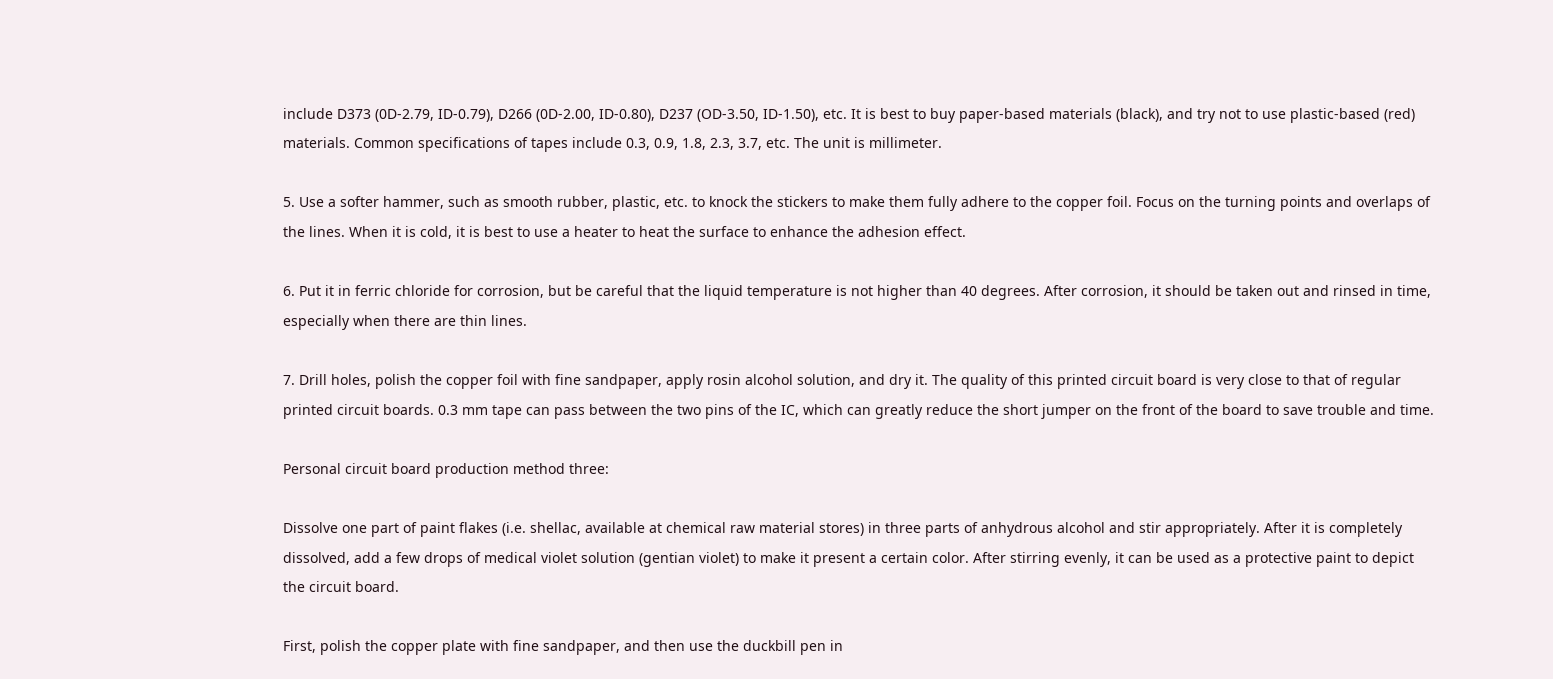include D373 (0D-2.79, ID-0.79), D266 (0D-2.00, ID-0.80), D237 (OD-3.50, ID-1.50), etc. It is best to buy paper-based materials (black), and try not to use plastic-based (red) materials. Common specifications of tapes include 0.3, 0.9, 1.8, 2.3, 3.7, etc. The unit is millimeter.

5. Use a softer hammer, such as smooth rubber, plastic, etc. to knock the stickers to make them fully adhere to the copper foil. Focus on the turning points and overlaps of the lines. When it is cold, it is best to use a heater to heat the surface to enhance the adhesion effect.

6. Put it in ferric chloride for corrosion, but be careful that the liquid temperature is not higher than 40 degrees. After corrosion, it should be taken out and rinsed in time, especially when there are thin lines.

7. Drill holes, polish the copper foil with fine sandpaper, apply rosin alcohol solution, and dry it. The quality of this printed circuit board is very close to that of regular printed circuit boards. 0.3 mm tape can pass between the two pins of the IC, which can greatly reduce the short jumper on the front of the board to save trouble and time.

Personal circuit board production method three:

Dissolve one part of paint flakes (i.e. shellac, available at chemical raw material stores) in three parts of anhydrous alcohol and stir appropriately. After it is completely dissolved, add a few drops of medical violet solution (gentian violet) to make it present a certain color. After stirring evenly, it can be used as a protective paint to depict the circuit board.

First, polish the copper plate with fine sandpaper, and then use the duckbill pen in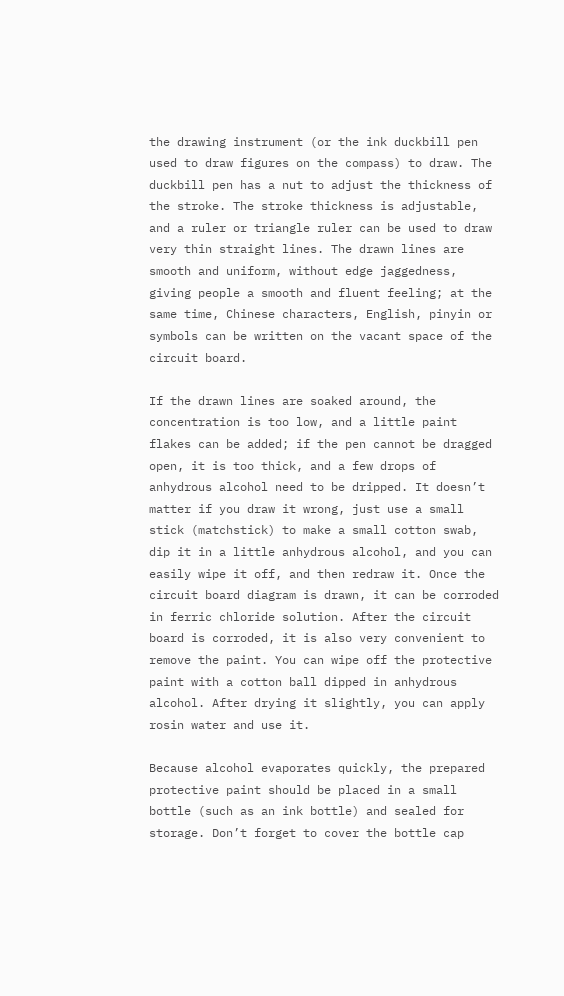the drawing instrument (or the ink duckbill pen used to draw figures on the compass) to draw. The duckbill pen has a nut to adjust the thickness of the stroke. The stroke thickness is adjustable, and a ruler or triangle ruler can be used to draw very thin straight lines. The drawn lines are smooth and uniform, without edge jaggedness, giving people a smooth and fluent feeling; at the same time, Chinese characters, English, pinyin or symbols can be written on the vacant space of the circuit board.

If the drawn lines are soaked around, the concentration is too low, and a little paint flakes can be added; if the pen cannot be dragged open, it is too thick, and a few drops of anhydrous alcohol need to be dripped. It doesn’t matter if you draw it wrong, just use a small stick (matchstick) to make a small cotton swab, dip it in a little anhydrous alcohol, and you can easily wipe it off, and then redraw it. Once the circuit board diagram is drawn, it can be corroded in ferric chloride solution. After the circuit board is corroded, it is also very convenient to remove the paint. You can wipe off the protective paint with a cotton ball dipped in anhydrous alcohol. After drying it slightly, you can apply rosin water and use it.

Because alcohol evaporates quickly, the prepared protective paint should be placed in a small bottle (such as an ink bottle) and sealed for storage. Don’t forget to cover the bottle cap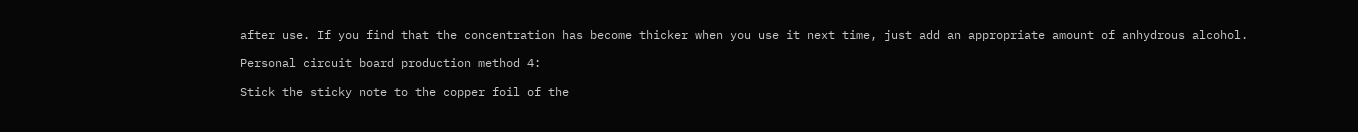after use. If you find that the concentration has become thicker when you use it next time, just add an appropriate amount of anhydrous alcohol.

Personal circuit board production method 4:

Stick the sticky note to the copper foil of the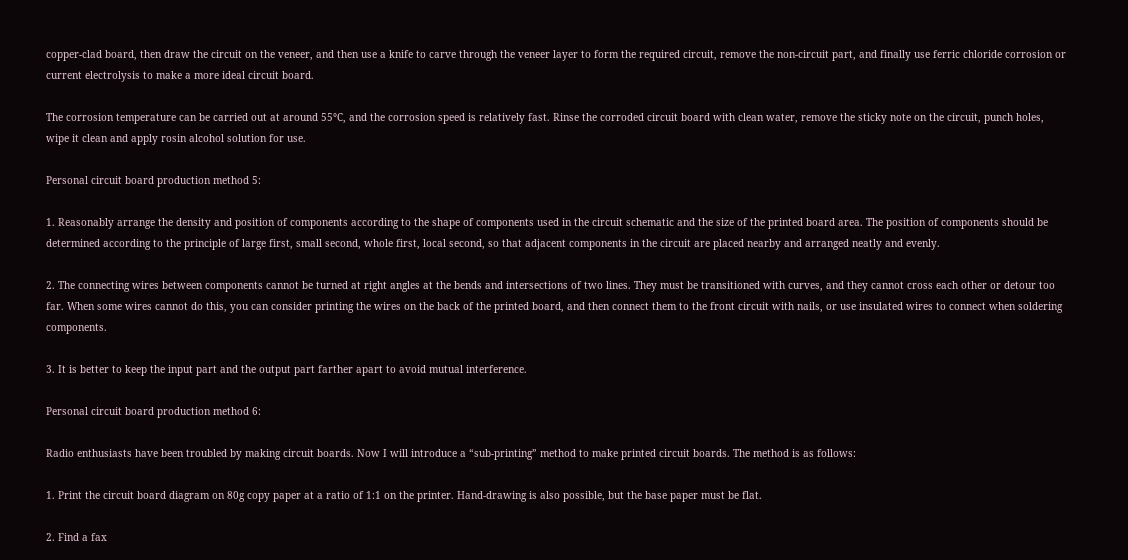copper-clad board, then draw the circuit on the veneer, and then use a knife to carve through the veneer layer to form the required circuit, remove the non-circuit part, and finally use ferric chloride corrosion or current electrolysis to make a more ideal circuit board.

The corrosion temperature can be carried out at around 55°C, and the corrosion speed is relatively fast. Rinse the corroded circuit board with clean water, remove the sticky note on the circuit, punch holes, wipe it clean and apply rosin alcohol solution for use.

Personal circuit board production method 5:

1. Reasonably arrange the density and position of components according to the shape of components used in the circuit schematic and the size of the printed board area. The position of components should be determined according to the principle of large first, small second, whole first, local second, so that adjacent components in the circuit are placed nearby and arranged neatly and evenly.

2. The connecting wires between components cannot be turned at right angles at the bends and intersections of two lines. They must be transitioned with curves, and they cannot cross each other or detour too far. When some wires cannot do this, you can consider printing the wires on the back of the printed board, and then connect them to the front circuit with nails, or use insulated wires to connect when soldering components.

3. It is better to keep the input part and the output part farther apart to avoid mutual interference.

Personal circuit board production method 6:

Radio enthusiasts have been troubled by making circuit boards. Now I will introduce a “sub-printing” method to make printed circuit boards. The method is as follows:

1. Print the circuit board diagram on 80g copy paper at a ratio of 1:1 on the printer. Hand-drawing is also possible, but the base paper must be flat.

2. Find a fax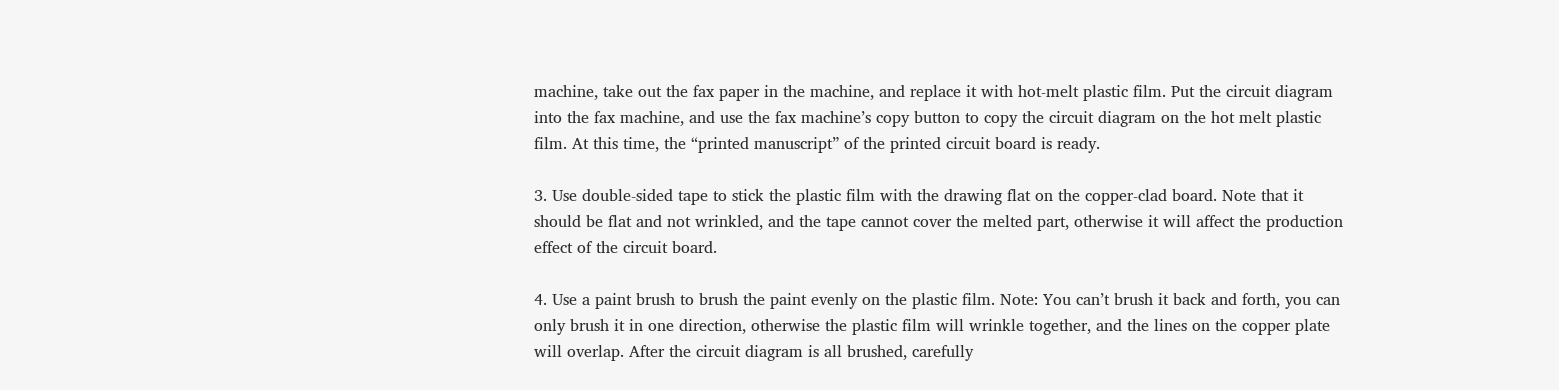machine, take out the fax paper in the machine, and replace it with hot-melt plastic film. Put the circuit diagram into the fax machine, and use the fax machine’s copy button to copy the circuit diagram on the hot melt plastic film. At this time, the “printed manuscript” of the printed circuit board is ready.

3. Use double-sided tape to stick the plastic film with the drawing flat on the copper-clad board. Note that it should be flat and not wrinkled, and the tape cannot cover the melted part, otherwise it will affect the production effect of the circuit board.

4. Use a paint brush to brush the paint evenly on the plastic film. Note: You can’t brush it back and forth, you can only brush it in one direction, otherwise the plastic film will wrinkle together, and the lines on the copper plate will overlap. After the circuit diagram is all brushed, carefully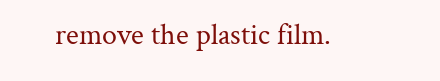remove the plastic film.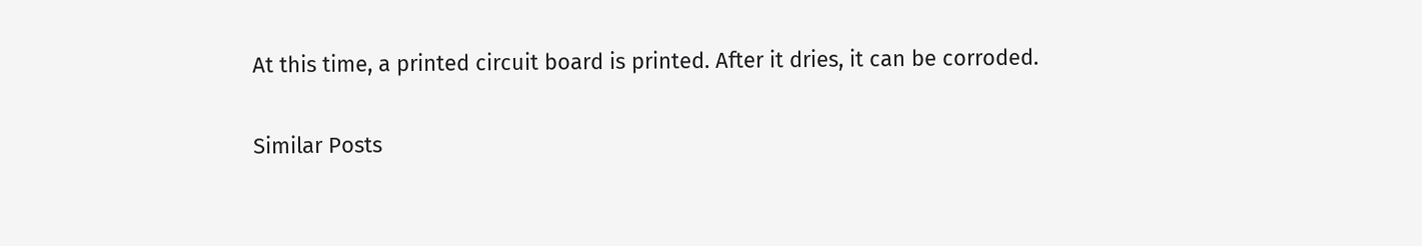At this time, a printed circuit board is printed. After it dries, it can be corroded.

Similar Posts